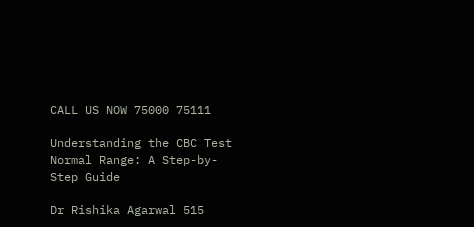CALL US NOW 75000 75111

Understanding the CBC Test Normal Range: A Step-by-Step Guide

Dr Rishika Agarwal 515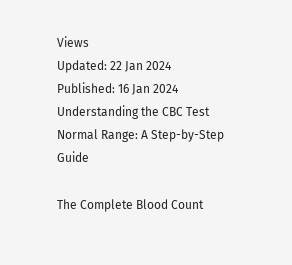Views
Updated: 22 Jan 2024
Published: 16 Jan 2024
Understanding the CBC Test Normal Range: A Step-by-Step Guide

The Complete Blood Count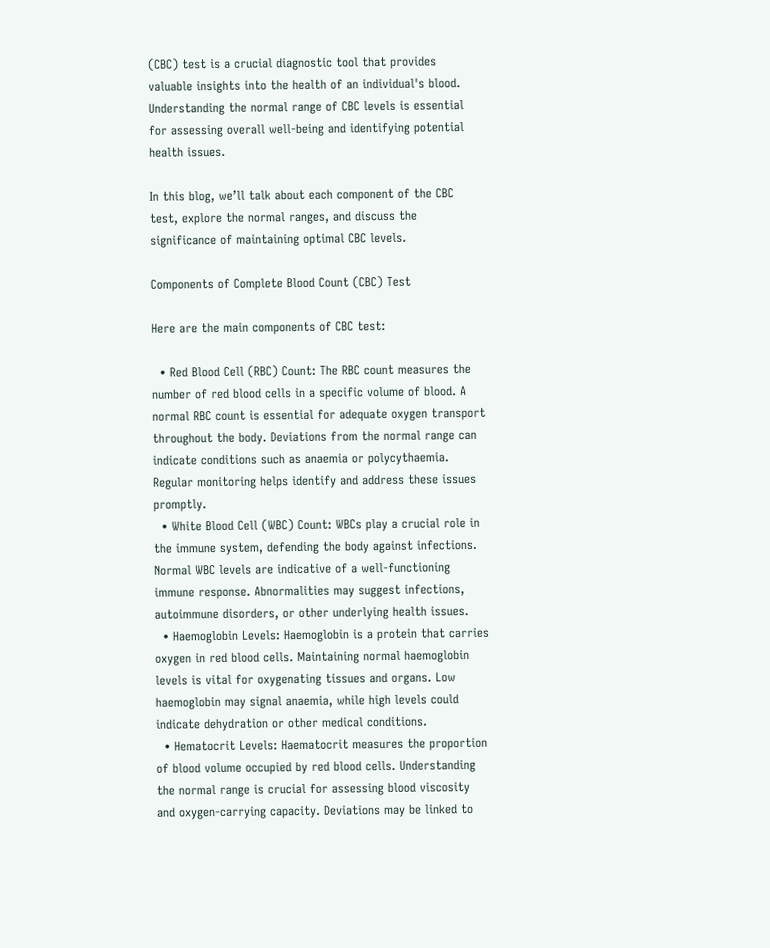(CBC) test is a crucial diagnostic tool that provides valuable insights into the health of an individual's blood. Understanding the normal range of CBC levels is essential for assessing overall well-being and identifying potential health issues.

In this blog, we’ll talk about each component of the CBC test, explore the normal ranges, and discuss the significance of maintaining optimal CBC levels.

Components of Complete Blood Count (CBC) Test

Here are the main components of CBC test:

  • Red Blood Cell (RBC) Count: The RBC count measures the number of red blood cells in a specific volume of blood. A normal RBC count is essential for adequate oxygen transport throughout the body. Deviations from the normal range can indicate conditions such as anaemia or polycythaemia. Regular monitoring helps identify and address these issues promptly.
  • White Blood Cell (WBC) Count: WBCs play a crucial role in the immune system, defending the body against infections. Normal WBC levels are indicative of a well-functioning immune response. Abnormalities may suggest infections, autoimmune disorders, or other underlying health issues.
  • Haemoglobin Levels: Haemoglobin is a protein that carries oxygen in red blood cells. Maintaining normal haemoglobin levels is vital for oxygenating tissues and organs. Low haemoglobin may signal anaemia, while high levels could indicate dehydration or other medical conditions.
  • Hematocrit Levels: Haematocrit measures the proportion of blood volume occupied by red blood cells. Understanding the normal range is crucial for assessing blood viscosity and oxygen-carrying capacity. Deviations may be linked to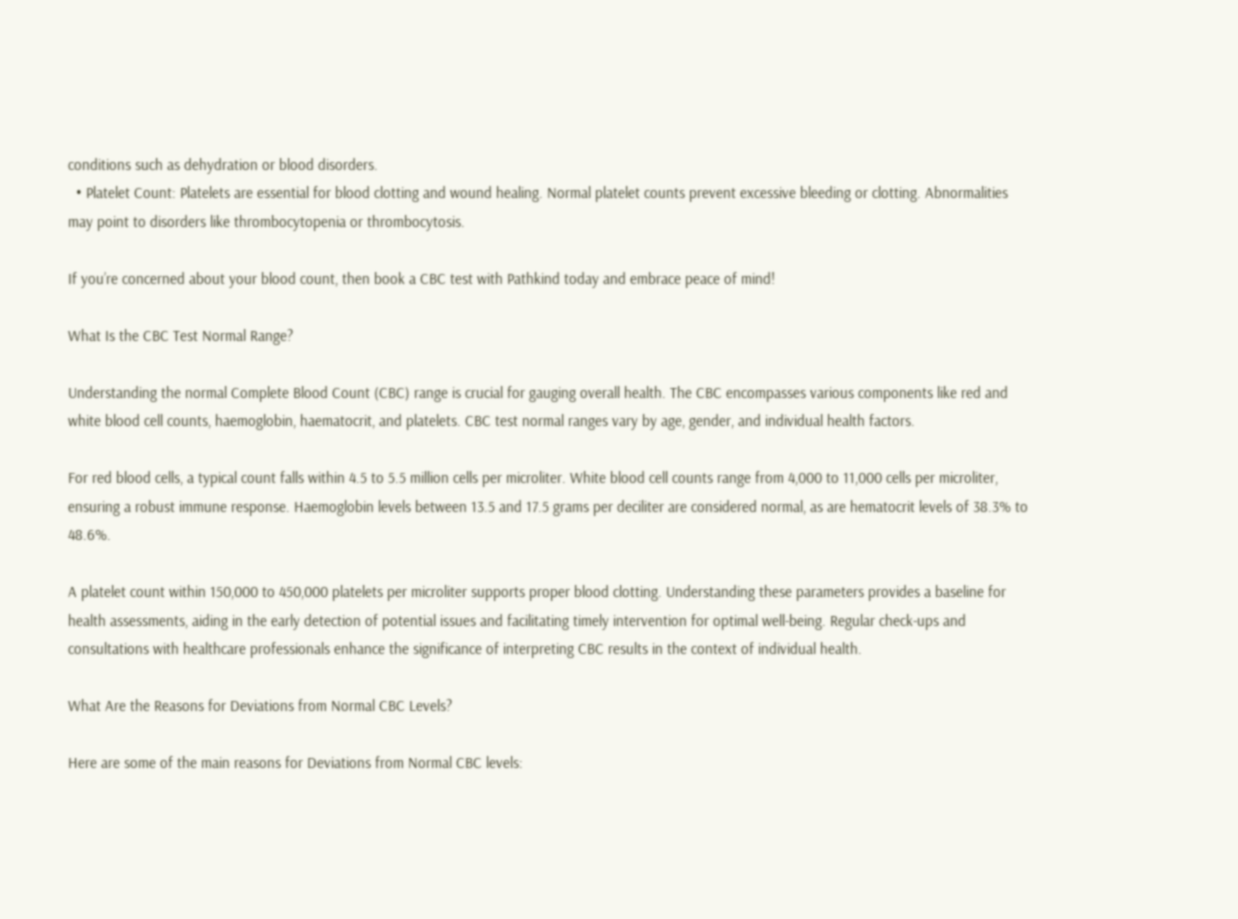conditions such as dehydration or blood disorders.
  • Platelet Count: Platelets are essential for blood clotting and wound healing. Normal platelet counts prevent excessive bleeding or clotting. Abnormalities may point to disorders like thrombocytopenia or thrombocytosis.

If you’re concerned about your blood count, then book a CBC test with Pathkind today and embrace peace of mind!

What Is the CBC Test Normal Range?

Understanding the normal Complete Blood Count (CBC) range is crucial for gauging overall health. The CBC encompasses various components like red and white blood cell counts, haemoglobin, haematocrit, and platelets. CBC test normal ranges vary by age, gender, and individual health factors.

For red blood cells, a typical count falls within 4.5 to 5.5 million cells per microliter. White blood cell counts range from 4,000 to 11,000 cells per microliter, ensuring a robust immune response. Haemoglobin levels between 13.5 and 17.5 grams per deciliter are considered normal, as are hematocrit levels of 38.3% to 48.6%.

A platelet count within 150,000 to 450,000 platelets per microliter supports proper blood clotting. Understanding these parameters provides a baseline for health assessments, aiding in the early detection of potential issues and facilitating timely intervention for optimal well-being. Regular check-ups and consultations with healthcare professionals enhance the significance of interpreting CBC results in the context of individual health.

What Are the Reasons for Deviations from Normal CBC Levels?

Here are some of the main reasons for Deviations from Normal CBC levels: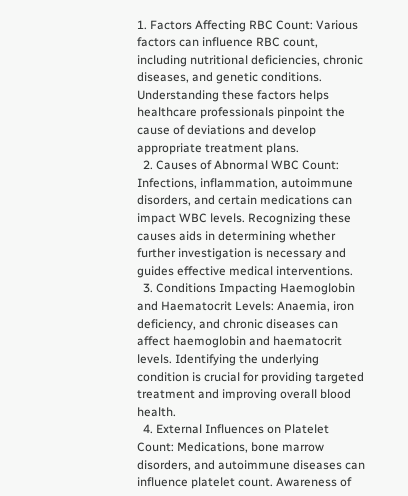1. Factors Affecting RBC Count: Various factors can influence RBC count, including nutritional deficiencies, chronic diseases, and genetic conditions. Understanding these factors helps healthcare professionals pinpoint the cause of deviations and develop appropriate treatment plans.
  2. Causes of Abnormal WBC Count: Infections, inflammation, autoimmune disorders, and certain medications can impact WBC levels. Recognizing these causes aids in determining whether further investigation is necessary and guides effective medical interventions.
  3. Conditions Impacting Haemoglobin and Haematocrit Levels: Anaemia, iron deficiency, and chronic diseases can affect haemoglobin and haematocrit levels. Identifying the underlying condition is crucial for providing targeted treatment and improving overall blood health.
  4. External Influences on Platelet Count: Medications, bone marrow disorders, and autoimmune diseases can influence platelet count. Awareness of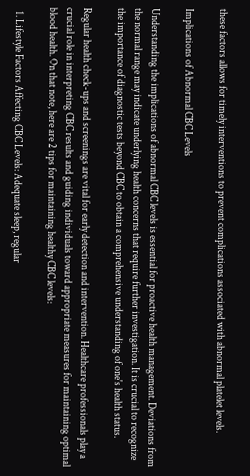these factors allows for timely interventions to prevent complications associated with abnormal platelet levels.

Implications of Abnormal CBC Levels

Understanding the implications of abnormal CBC levels is essential for proactive health management. Deviations from the normal range may indicate underlying health concerns that require further investigation. It is crucial to recognize the importance of diagnostic tests beyond CBC to obtain a comprehensive understanding of one's health status.

Regular health check-ups and screenings are vital for early detection and intervention. Healthcare professionals play a crucial role in interpreting CBC results and guiding individuals toward appropriate measures for maintaining optimal blood health. On that note, here are 2 tips for maintaining healthy CBC levels:

  1. Lifestyle Factors Affecting CBC Levels: Adequate sleep, regular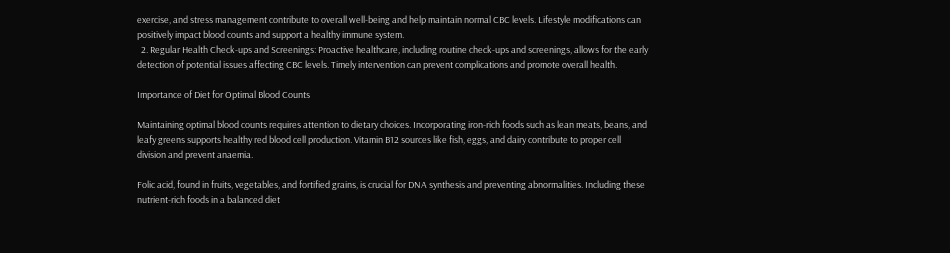exercise, and stress management contribute to overall well-being and help maintain normal CBC levels. Lifestyle modifications can positively impact blood counts and support a healthy immune system.
  2. Regular Health Check-ups and Screenings: Proactive healthcare, including routine check-ups and screenings, allows for the early detection of potential issues affecting CBC levels. Timely intervention can prevent complications and promote overall health.

Importance of Diet for Optimal Blood Counts

Maintaining optimal blood counts requires attention to dietary choices. Incorporating iron-rich foods such as lean meats, beans, and leafy greens supports healthy red blood cell production. Vitamin B12 sources like fish, eggs, and dairy contribute to proper cell division and prevent anaemia.

Folic acid, found in fruits, vegetables, and fortified grains, is crucial for DNA synthesis and preventing abnormalities. Including these nutrient-rich foods in a balanced diet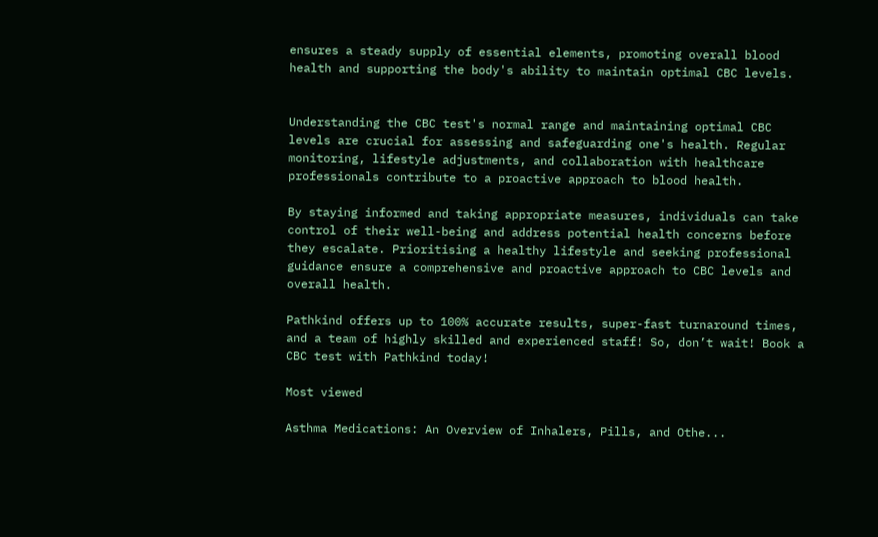ensures a steady supply of essential elements, promoting overall blood health and supporting the body's ability to maintain optimal CBC levels.


Understanding the CBC test's normal range and maintaining optimal CBC levels are crucial for assessing and safeguarding one's health. Regular monitoring, lifestyle adjustments, and collaboration with healthcare professionals contribute to a proactive approach to blood health.

By staying informed and taking appropriate measures, individuals can take control of their well-being and address potential health concerns before they escalate. Prioritising a healthy lifestyle and seeking professional guidance ensure a comprehensive and proactive approach to CBC levels and overall health.

Pathkind offers up to 100% accurate results, super-fast turnaround times, and a team of highly skilled and experienced staff! So, don’t wait! Book a CBC test with Pathkind today!

Most viewed

Asthma Medications: An Overview of Inhalers, Pills, and Othe...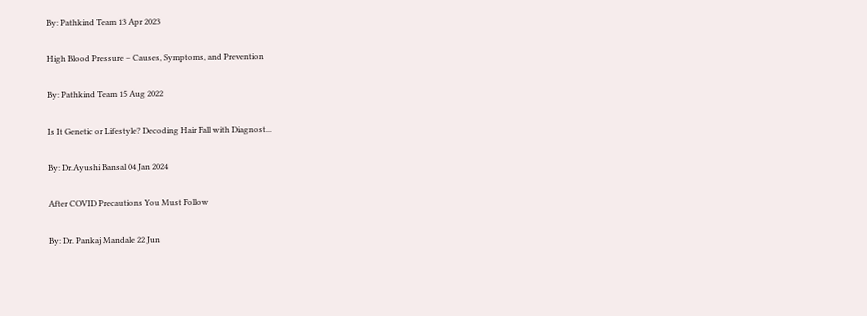By: Pathkind Team 13 Apr 2023

High Blood Pressure – Causes, Symptoms, and Prevention

By: Pathkind Team 15 Aug 2022

Is It Genetic or Lifestyle? Decoding Hair Fall with Diagnost...

By: Dr.Ayushi Bansal 04 Jan 2024

After COVID Precautions You Must Follow

By: Dr. Pankaj Mandale 22 Jun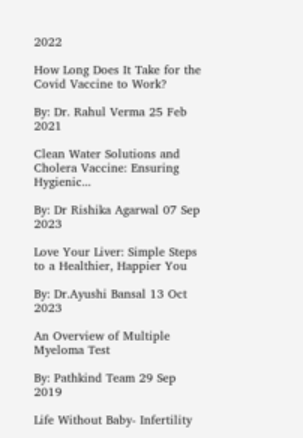2022

How Long Does It Take for the Covid Vaccine to Work?

By: Dr. Rahul Verma 25 Feb 2021

Clean Water Solutions and Cholera Vaccine: Ensuring Hygienic...

By: Dr Rishika Agarwal 07 Sep 2023

Love Your Liver: Simple Steps to a Healthier, Happier You

By: Dr.Ayushi Bansal 13 Oct 2023

An Overview of Multiple Myeloma Test

By: Pathkind Team 29 Sep 2019

Life Without Baby- Infertility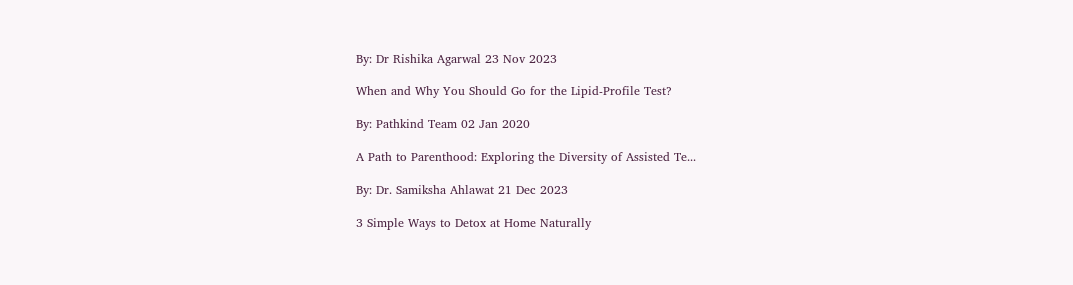By: Dr Rishika Agarwal 23 Nov 2023

When and Why You Should Go for the Lipid-Profile Test?

By: Pathkind Team 02 Jan 2020

A Path to Parenthood: Exploring the Diversity of Assisted Te...

By: Dr. Samiksha Ahlawat 21 Dec 2023

3 Simple Ways to Detox at Home Naturally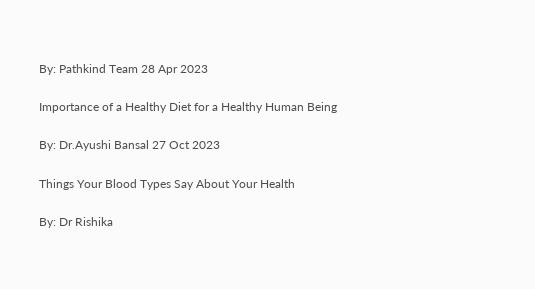By: Pathkind Team 28 Apr 2023

Importance of a Healthy Diet for a Healthy Human Being

By: Dr.Ayushi Bansal 27 Oct 2023

Things Your Blood Types Say About Your Health

By: Dr Rishika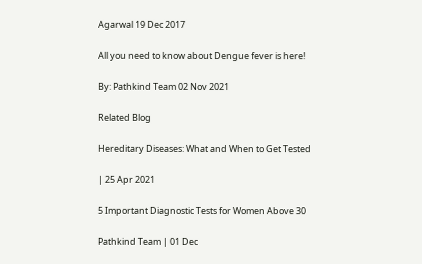Agarwal 19 Dec 2017

All you need to know about Dengue fever is here!

By: Pathkind Team 02 Nov 2021

Related Blog

Hereditary Diseases: What and When to Get Tested

| 25 Apr 2021

5 Important Diagnostic Tests for Women Above 30

Pathkind Team | 01 Dec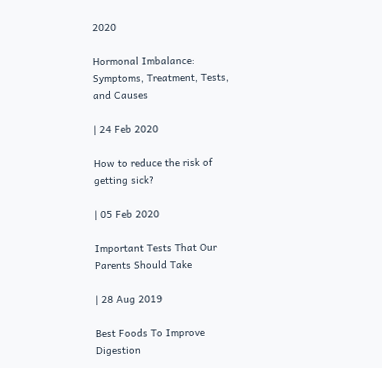2020

Hormonal Imbalance: Symptoms, Treatment, Tests, and Causes

| 24 Feb 2020

How to reduce the risk of getting sick?

| 05 Feb 2020

Important Tests That Our Parents Should Take

| 28 Aug 2019

Best Foods To Improve Digestion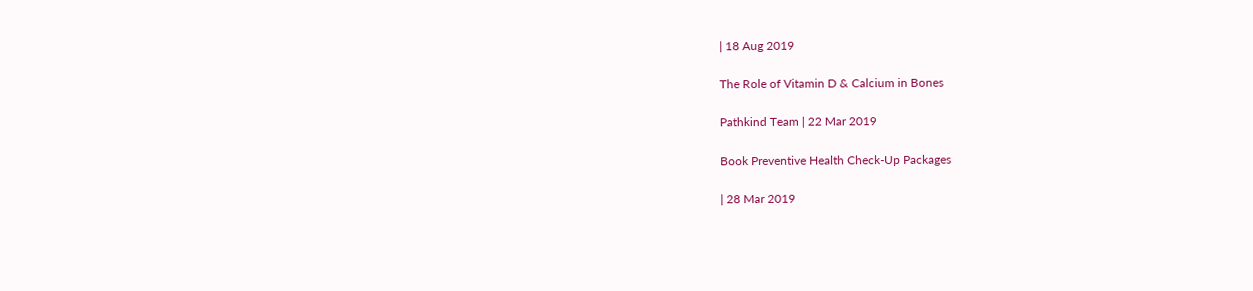| 18 Aug 2019

The Role of Vitamin D & Calcium in Bones

Pathkind Team | 22 Mar 2019

Book Preventive Health Check-Up Packages

| 28 Mar 2019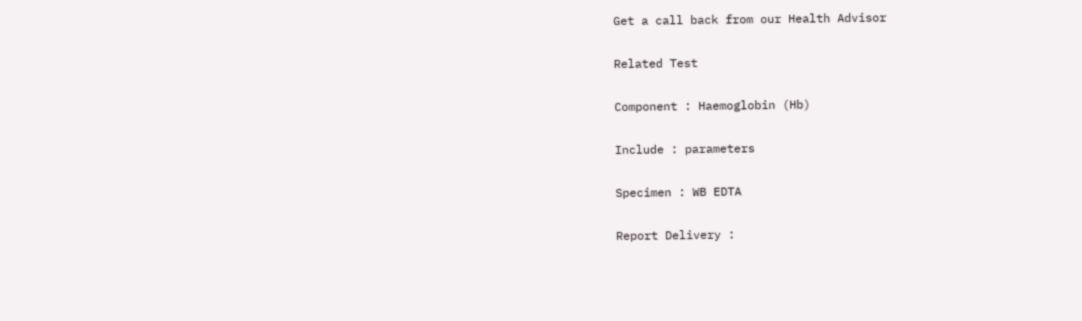Get a call back from our Health Advisor

Related Test

Component : Haemoglobin (Hb)

Include : parameters

Specimen : WB EDTA

Report Delivery :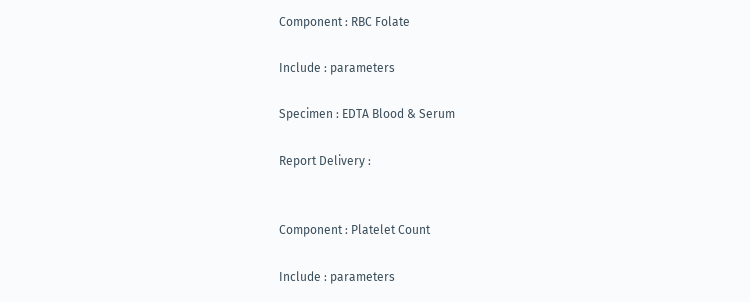Component : RBC Folate

Include : parameters

Specimen : EDTA Blood & Serum

Report Delivery :


Component : Platelet Count

Include : parameters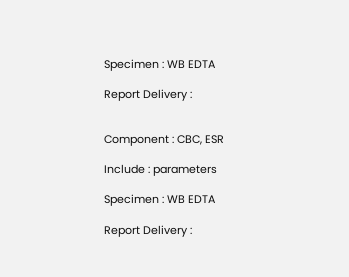Specimen : WB EDTA

Report Delivery :


Component : CBC, ESR

Include : parameters

Specimen : WB EDTA

Report Delivery :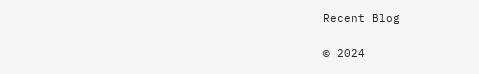Recent Blog

© 2024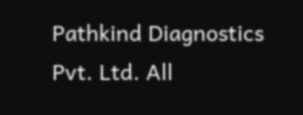Pathkind Diagnostics Pvt. Ltd. All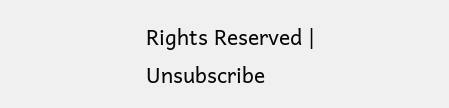Rights Reserved | Unsubscribe